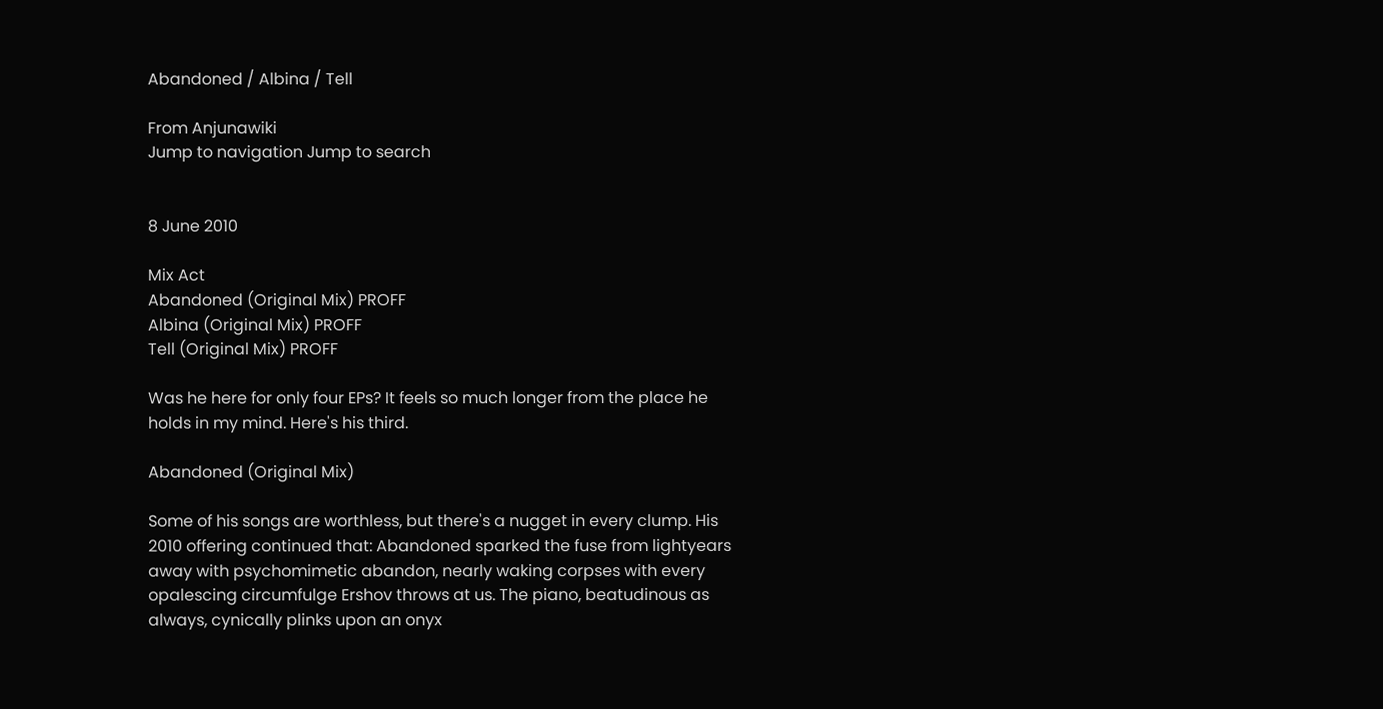Abandoned / Albina / Tell

From Anjunawiki
Jump to navigation Jump to search


8 June 2010

Mix Act
Abandoned (Original Mix) PROFF
Albina (Original Mix) PROFF
Tell (Original Mix) PROFF

Was he here for only four EPs? It feels so much longer from the place he holds in my mind. Here's his third.

Abandoned (Original Mix)

Some of his songs are worthless, but there's a nugget in every clump. His 2010 offering continued that: Abandoned sparked the fuse from lightyears away with psychomimetic abandon, nearly waking corpses with every opalescing circumfulge Ershov throws at us. The piano, beatudinous as always, cynically plinks upon an onyx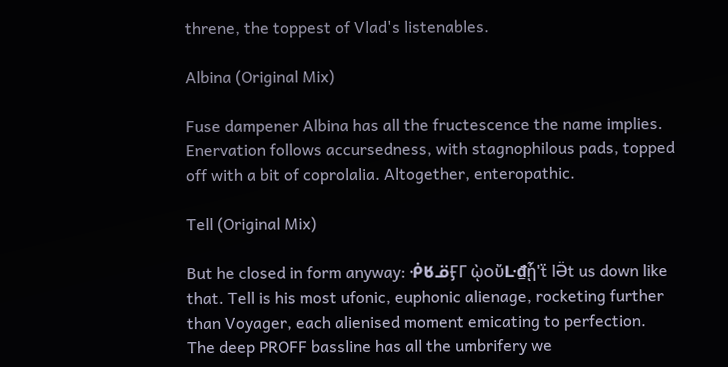threne, the toppest of Vlad's listenables.

Albina (Original Mix)

Fuse dampener Albina has all the fructescence the name implies. Enervation follows accursedness, with stagnophilous pads, topped off with a bit of coprolalia. Altogether, enteropathic.

Tell (Original Mix)

But he closed in form anyway: ᑸᖉᓆӺГ ῲ௦ὔᒷ₫ᾗ'ẗ lӚt us down like that. Tell is his most ufonic, euphonic alienage, rocketing further than Voyager, each alienised moment emicating to perfection.
The deep PROFF bassline has all the umbrifery we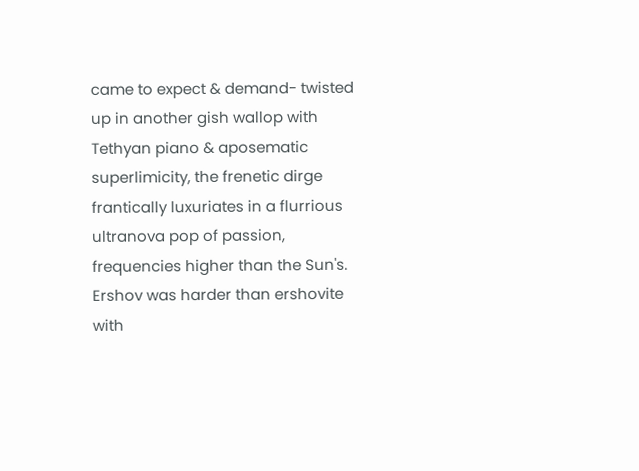came to expect & demand- twisted up in another gish wallop with Tethyan piano & aposematic superlimicity, the frenetic dirge frantically luxuriates in a flurrious ultranova pop of passion, frequencies higher than the Sun's. Ershov was harder than ershovite with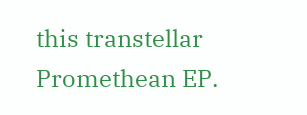this transtellar Promethean EP.